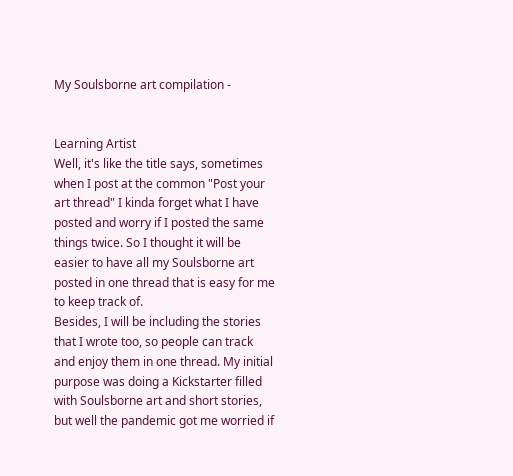My Soulsborne art compilation -


Learning Artist
Well, it's like the title says, sometimes when I post at the common "Post your art thread" I kinda forget what I have posted and worry if I posted the same things twice. So I thought it will be easier to have all my Soulsborne art posted in one thread that is easy for me to keep track of.
Besides, I will be including the stories that I wrote too, so people can track and enjoy them in one thread. My initial purpose was doing a Kickstarter filled with Soulsborne art and short stories, but well the pandemic got me worried if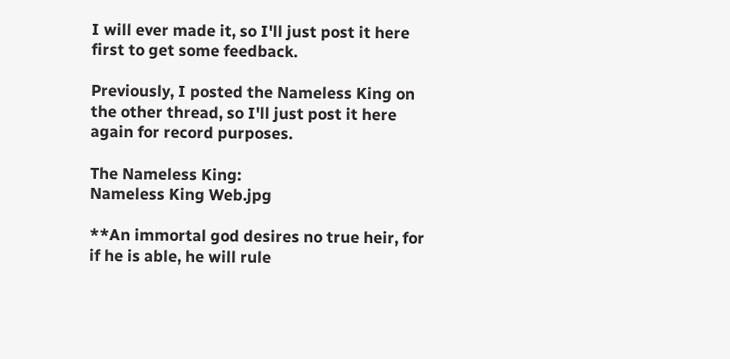I will ever made it, so I'll just post it here first to get some feedback.

Previously, I posted the Nameless King on the other thread, so I'll just post it here again for record purposes.

The Nameless King:
Nameless King Web.jpg

**An immortal god desires no true heir, for if he is able, he will rule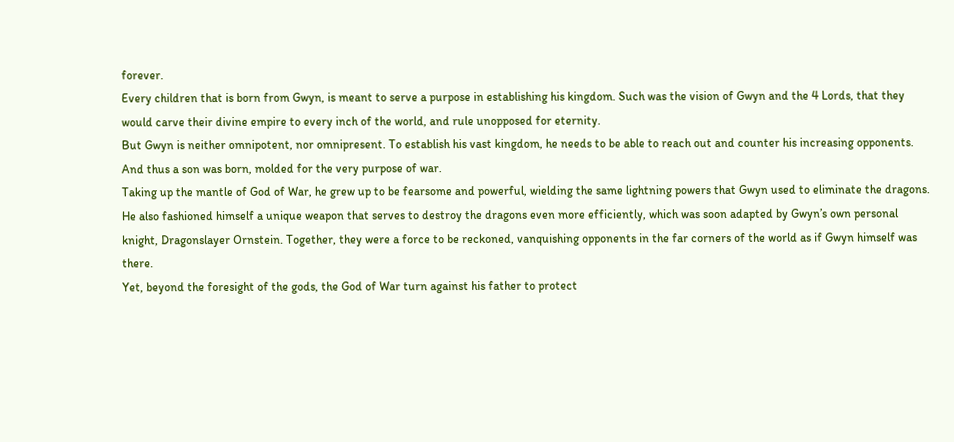forever.
Every children that is born from Gwyn, is meant to serve a purpose in establishing his kingdom. Such was the vision of Gwyn and the 4 Lords, that they would carve their divine empire to every inch of the world, and rule unopposed for eternity.
But Gwyn is neither omnipotent, nor omnipresent. To establish his vast kingdom, he needs to be able to reach out and counter his increasing opponents. And thus a son was born, molded for the very purpose of war.
Taking up the mantle of God of War, he grew up to be fearsome and powerful, wielding the same lightning powers that Gwyn used to eliminate the dragons. He also fashioned himself a unique weapon that serves to destroy the dragons even more efficiently, which was soon adapted by Gwyn’s own personal knight, Dragonslayer Ornstein. Together, they were a force to be reckoned, vanquishing opponents in the far corners of the world as if Gwyn himself was there.
Yet, beyond the foresight of the gods, the God of War turn against his father to protect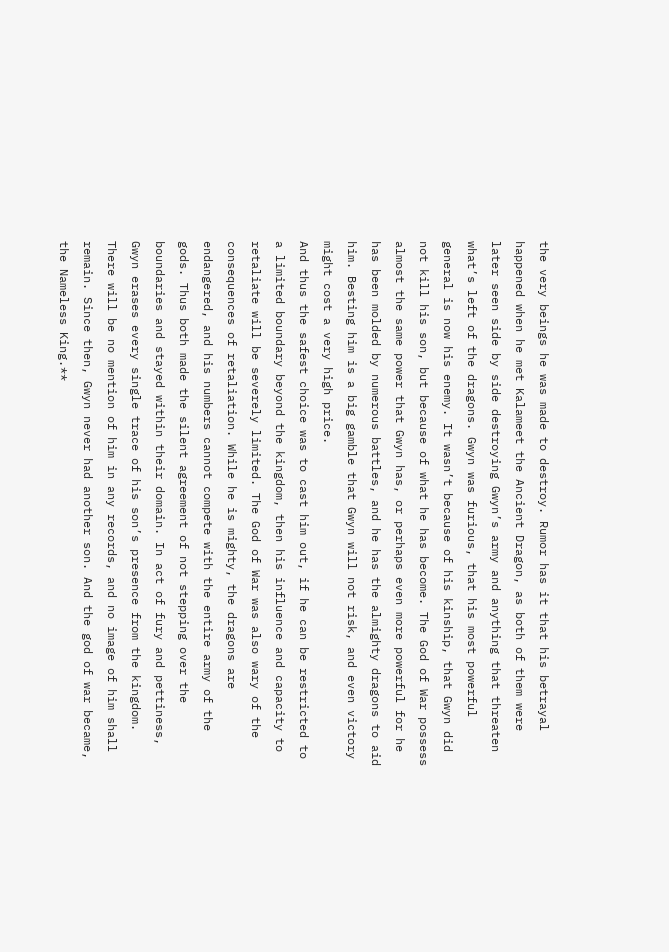the very beings he was made to destroy. Rumor has it that his betrayal happened when he met Kalameet the Ancient Dragon, as both of them were later seen side by side destroying Gwyn’s army and anything that threaten what’s left of the dragons. Gwyn was furious, that his most powerful general is now his enemy. It wasn’t because of his kinship, that Gwyn did not kill his son, but because of what he has become. The God of War possess almost the same power that Gwyn has, or perhaps even more powerful for he has been molded by numerous battles, and he has the almighty dragons to aid him. Besting him is a big gamble that Gwyn will not risk, and even victory might cost a very high price.
And thus the safest choice was to cast him out, if he can be restricted to a limited boundary beyond the kingdom, then his influence and capacity to retaliate will be severely limited. The God of War was also wary of the consequences of retaliation. While he is mighty, the dragons are endangered, and his numbers cannot compete with the entire army of the gods. Thus both made the silent agreement of not stepping over the boundaries and stayed within their domain. In act of fury and pettiness, Gwyn erases every single trace of his son’s presence from the kingdom. There will be no mention of him in any records, and no image of him shall remain. Since then, Gwyn never had another son. And the god of war became, the Nameless King.**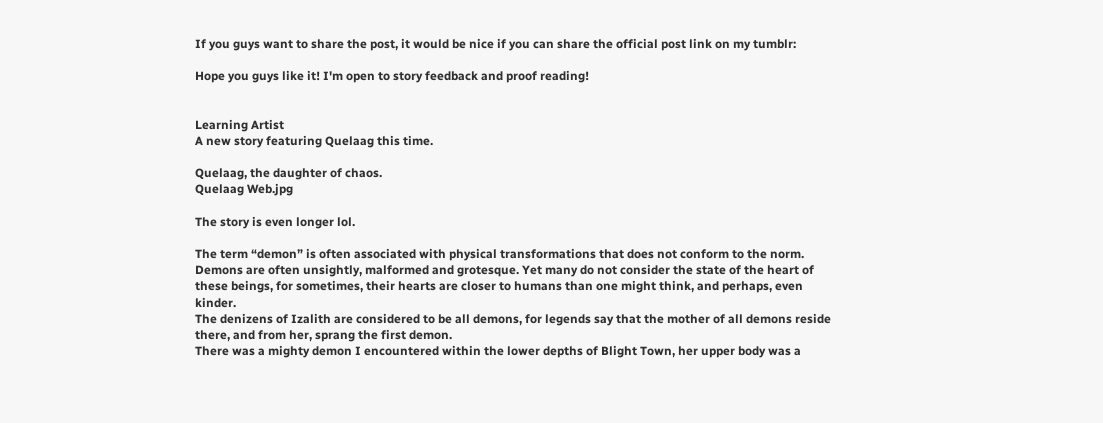If you guys want to share the post, it would be nice if you can share the official post link on my tumblr:

Hope you guys like it! I'm open to story feedback and proof reading!


Learning Artist
A new story featuring Quelaag this time.

Quelaag, the daughter of chaos.
Quelaag Web.jpg

The story is even longer lol.

The term “demon” is often associated with physical transformations that does not conform to the norm. Demons are often unsightly, malformed and grotesque. Yet many do not consider the state of the heart of these beings, for sometimes, their hearts are closer to humans than one might think, and perhaps, even kinder.
The denizens of Izalith are considered to be all demons, for legends say that the mother of all demons reside there, and from her, sprang the first demon.
There was a mighty demon I encountered within the lower depths of Blight Town, her upper body was a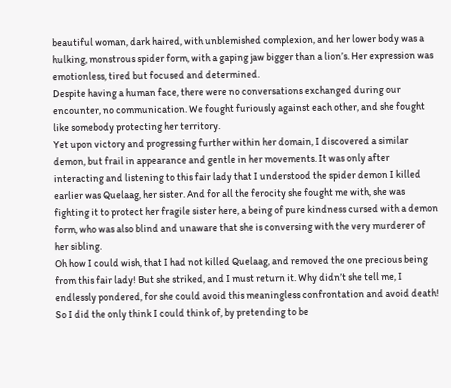beautiful woman, dark haired, with unblemished complexion, and her lower body was a hulking, monstrous spider form, with a gaping jaw bigger than a lion’s. Her expression was emotionless, tired but focused and determined.
Despite having a human face, there were no conversations exchanged during our encounter, no communication. We fought furiously against each other, and she fought like somebody protecting her territory.
Yet upon victory and progressing further within her domain, I discovered a similar demon, but frail in appearance and gentle in her movements. It was only after interacting and listening to this fair lady that I understood the spider demon I killed earlier was Quelaag, her sister. And for all the ferocity she fought me with, she was fighting it to protect her fragile sister here, a being of pure kindness cursed with a demon form, who was also blind and unaware that she is conversing with the very murderer of her sibling.
Oh how I could wish, that I had not killed Quelaag, and removed the one precious being from this fair lady! But she striked, and I must return it. Why didn’t she tell me, I endlessly pondered, for she could avoid this meaningless confrontation and avoid death! So I did the only think I could think of, by pretending to be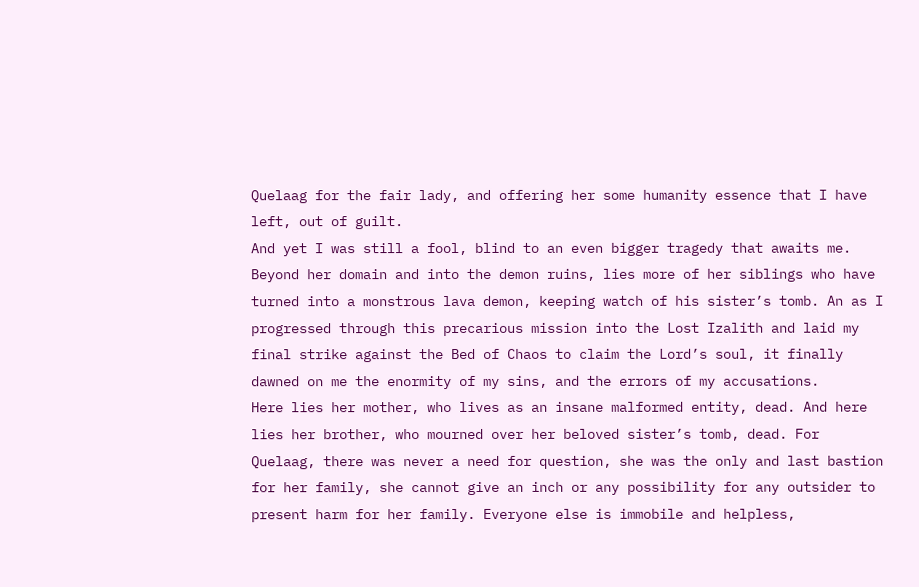Quelaag for the fair lady, and offering her some humanity essence that I have left, out of guilt.
And yet I was still a fool, blind to an even bigger tragedy that awaits me.
Beyond her domain and into the demon ruins, lies more of her siblings who have turned into a monstrous lava demon, keeping watch of his sister’s tomb. An as I progressed through this precarious mission into the Lost Izalith and laid my final strike against the Bed of Chaos to claim the Lord’s soul, it finally dawned on me the enormity of my sins, and the errors of my accusations.
Here lies her mother, who lives as an insane malformed entity, dead. And here lies her brother, who mourned over her beloved sister’s tomb, dead. For Quelaag, there was never a need for question, she was the only and last bastion for her family, she cannot give an inch or any possibility for any outsider to present harm for her family. Everyone else is immobile and helpless,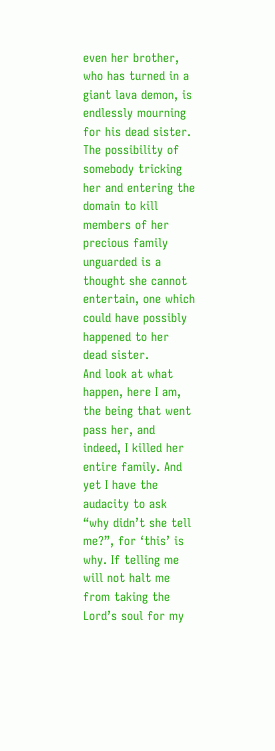even her brother, who has turned in a giant lava demon, is endlessly mourning for his dead sister. The possibility of somebody tricking her and entering the domain to kill members of her precious family unguarded is a thought she cannot entertain, one which could have possibly happened to her dead sister.
And look at what happen, here I am, the being that went pass her, and indeed, I killed her entire family. And yet I have the audacity to ask “why didn’t she tell me?”, for ‘this’ is why. If telling me will not halt me from taking the Lord’s soul for my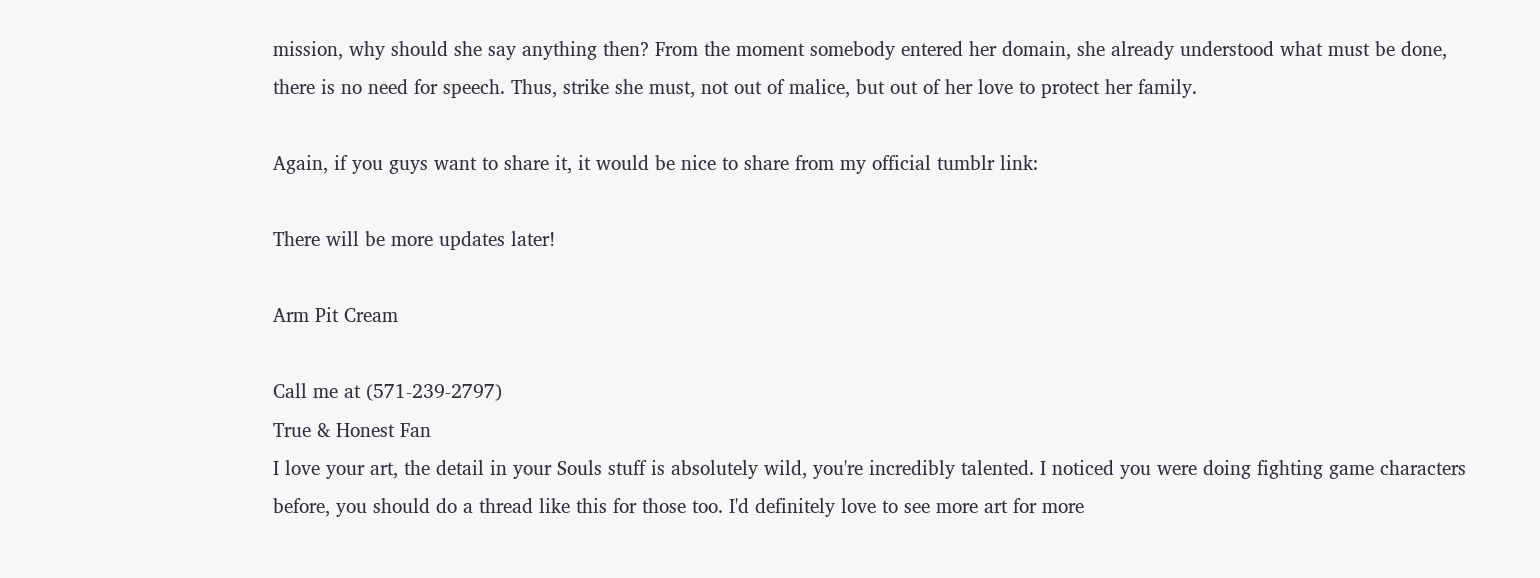mission, why should she say anything then? From the moment somebody entered her domain, she already understood what must be done, there is no need for speech. Thus, strike she must, not out of malice, but out of her love to protect her family.

Again, if you guys want to share it, it would be nice to share from my official tumblr link:

There will be more updates later!

Arm Pit Cream

Call me at (571-239-2797)
True & Honest Fan
I love your art, the detail in your Souls stuff is absolutely wild, you're incredibly talented. I noticed you were doing fighting game characters before, you should do a thread like this for those too. I'd definitely love to see more art for more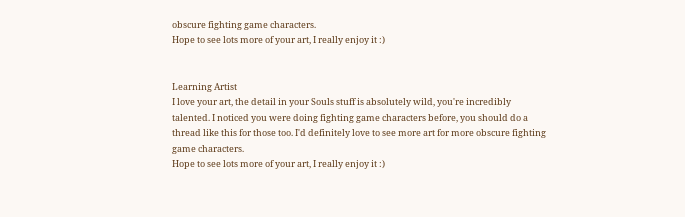obscure fighting game characters.
Hope to see lots more of your art, I really enjoy it :)


Learning Artist
I love your art, the detail in your Souls stuff is absolutely wild, you're incredibly talented. I noticed you were doing fighting game characters before, you should do a thread like this for those too. I'd definitely love to see more art for more obscure fighting game characters.
Hope to see lots more of your art, I really enjoy it :)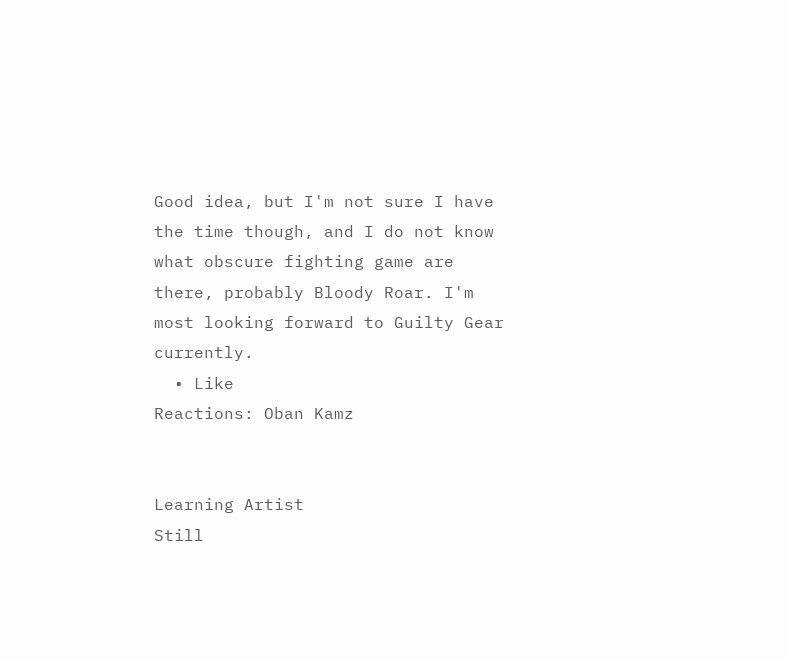Good idea, but I'm not sure I have the time though, and I do not know what obscure fighting game are there, probably Bloody Roar. I'm most looking forward to Guilty Gear currently.
  • Like
Reactions: Oban Kamz


Learning Artist
Still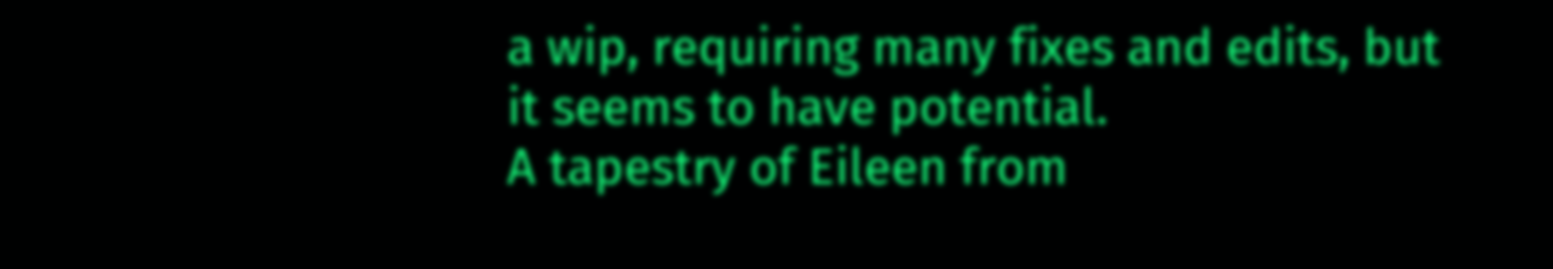a wip, requiring many fixes and edits, but it seems to have potential.
A tapestry of Eileen from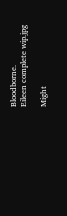Bloodborne.
Eileen complete wip.jpg

Might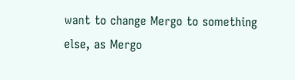want to change Mergo to something else, as Mergo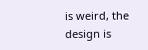is weird, the design is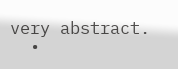very abstract.
  •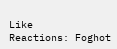Like
Reactions: Foghot